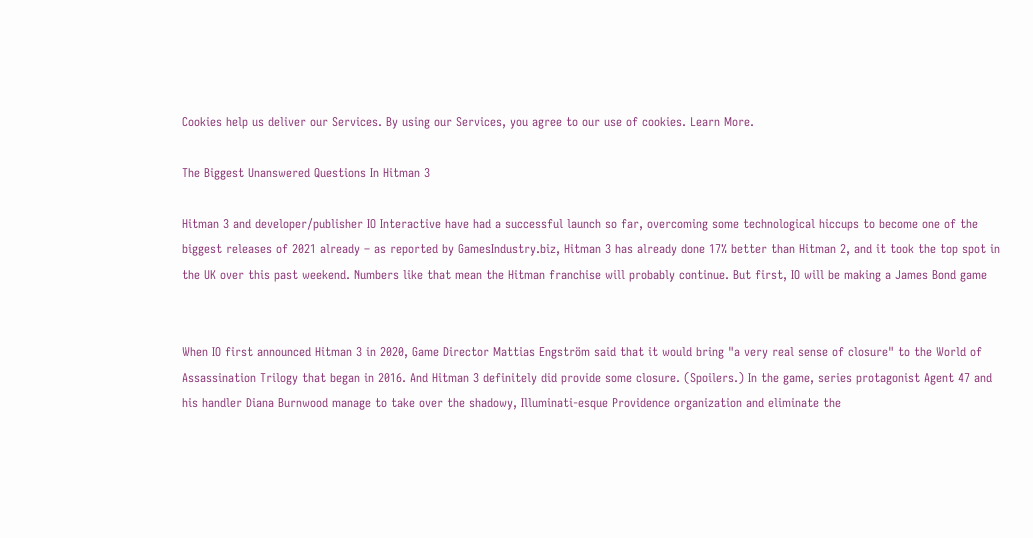Cookies help us deliver our Services. By using our Services, you agree to our use of cookies. Learn More.

The Biggest Unanswered Questions In Hitman 3

Hitman 3 and developer/publisher IO Interactive have had a successful launch so far, overcoming some technological hiccups to become one of the biggest releases of 2021 already – as reported by GamesIndustry.biz, Hitman 3 has already done 17% better than Hitman 2, and it took the top spot in the UK over this past weekend. Numbers like that mean the Hitman franchise will probably continue. But first, IO will be making a James Bond game


When IO first announced Hitman 3 in 2020, Game Director Mattias Engström said that it would bring "a very real sense of closure" to the World of Assassination Trilogy that began in 2016. And Hitman 3 definitely did provide some closure. (Spoilers.) In the game, series protagonist Agent 47 and his handler Diana Burnwood manage to take over the shadowy, Illuminati-esque Providence organization and eliminate the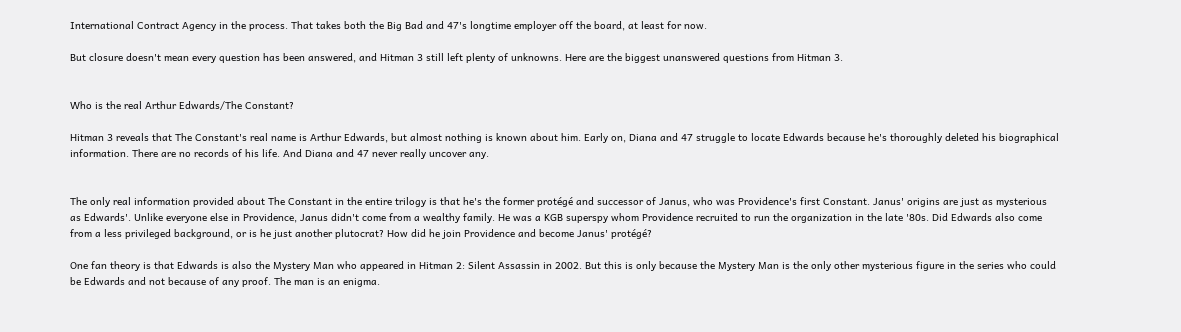International Contract Agency in the process. That takes both the Big Bad and 47's longtime employer off the board, at least for now.

But closure doesn't mean every question has been answered, and Hitman 3 still left plenty of unknowns. Here are the biggest unanswered questions from Hitman 3.


Who is the real Arthur Edwards/The Constant?

Hitman 3 reveals that The Constant's real name is Arthur Edwards, but almost nothing is known about him. Early on, Diana and 47 struggle to locate Edwards because he's thoroughly deleted his biographical information. There are no records of his life. And Diana and 47 never really uncover any.


The only real information provided about The Constant in the entire trilogy is that he's the former protégé and successor of Janus, who was Providence's first Constant. Janus' origins are just as mysterious as Edwards'. Unlike everyone else in Providence, Janus didn't come from a wealthy family. He was a KGB superspy whom Providence recruited to run the organization in the late '80s. Did Edwards also come from a less privileged background, or is he just another plutocrat? How did he join Providence and become Janus' protégé?

One fan theory is that Edwards is also the Mystery Man who appeared in Hitman 2: Silent Assassin in 2002. But this is only because the Mystery Man is the only other mysterious figure in the series who could be Edwards and not because of any proof. The man is an enigma.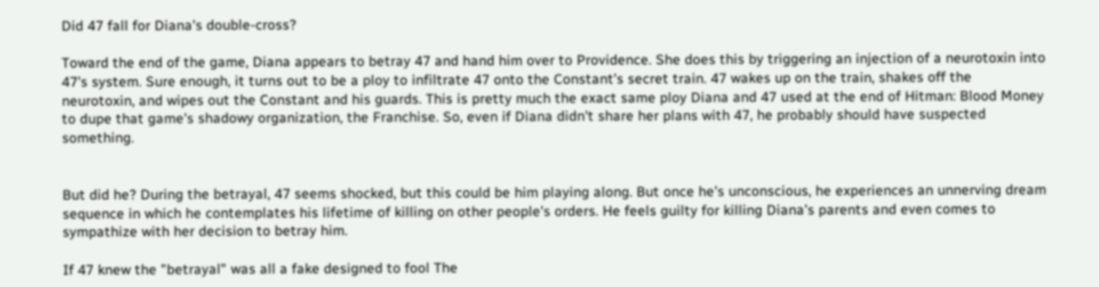Did 47 fall for Diana's double-cross?

Toward the end of the game, Diana appears to betray 47 and hand him over to Providence. She does this by triggering an injection of a neurotoxin into 47's system. Sure enough, it turns out to be a ploy to infiltrate 47 onto the Constant's secret train. 47 wakes up on the train, shakes off the neurotoxin, and wipes out the Constant and his guards. This is pretty much the exact same ploy Diana and 47 used at the end of Hitman: Blood Money to dupe that game's shadowy organization, the Franchise. So, even if Diana didn't share her plans with 47, he probably should have suspected something.


But did he? During the betrayal, 47 seems shocked, but this could be him playing along. But once he's unconscious, he experiences an unnerving dream sequence in which he contemplates his lifetime of killing on other people's orders. He feels guilty for killing Diana's parents and even comes to sympathize with her decision to betray him.

If 47 knew the "betrayal" was all a fake designed to fool The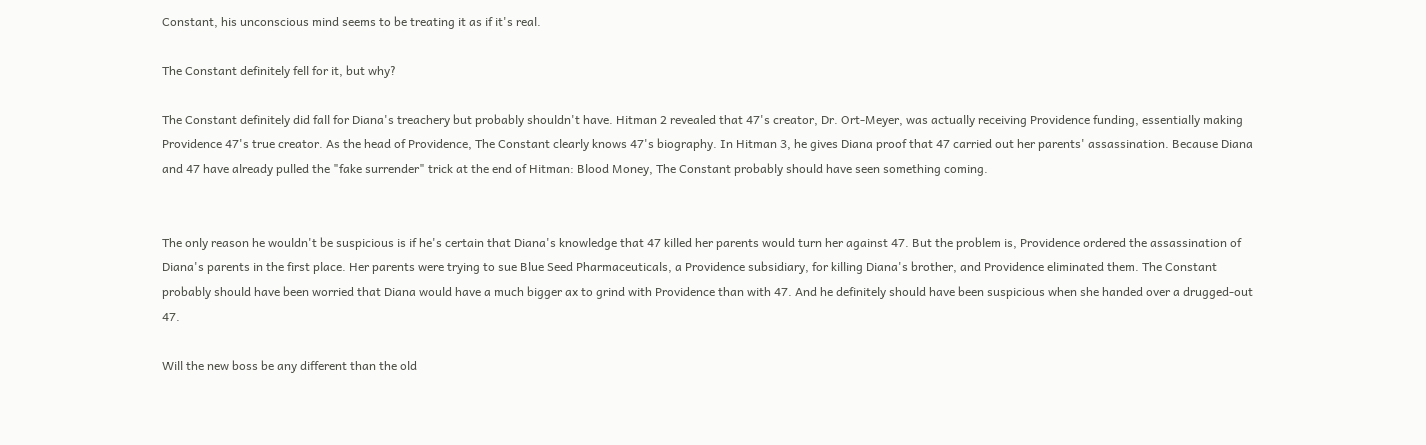Constant, his unconscious mind seems to be treating it as if it's real.

The Constant definitely fell for it, but why?

The Constant definitely did fall for Diana's treachery but probably shouldn't have. Hitman 2 revealed that 47's creator, Dr. Ort-Meyer, was actually receiving Providence funding, essentially making Providence 47's true creator. As the head of Providence, The Constant clearly knows 47's biography. In Hitman 3, he gives Diana proof that 47 carried out her parents' assassination. Because Diana and 47 have already pulled the "fake surrender" trick at the end of Hitman: Blood Money, The Constant probably should have seen something coming.


The only reason he wouldn't be suspicious is if he's certain that Diana's knowledge that 47 killed her parents would turn her against 47. But the problem is, Providence ordered the assassination of Diana's parents in the first place. Her parents were trying to sue Blue Seed Pharmaceuticals, a Providence subsidiary, for killing Diana's brother, and Providence eliminated them. The Constant probably should have been worried that Diana would have a much bigger ax to grind with Providence than with 47. And he definitely should have been suspicious when she handed over a drugged-out 47.

Will the new boss be any different than the old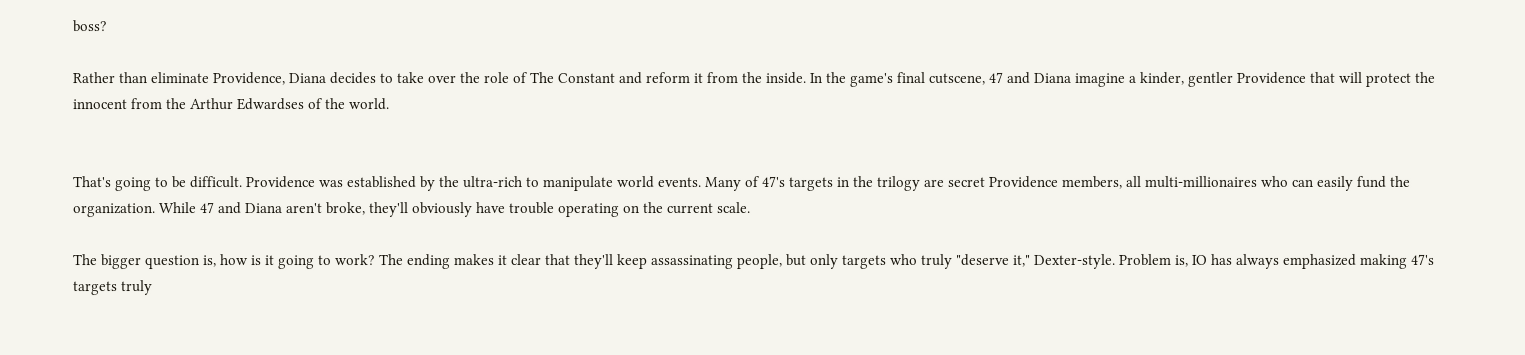boss?

Rather than eliminate Providence, Diana decides to take over the role of The Constant and reform it from the inside. In the game's final cutscene, 47 and Diana imagine a kinder, gentler Providence that will protect the innocent from the Arthur Edwardses of the world.


That's going to be difficult. Providence was established by the ultra-rich to manipulate world events. Many of 47's targets in the trilogy are secret Providence members, all multi-millionaires who can easily fund the organization. While 47 and Diana aren't broke, they'll obviously have trouble operating on the current scale.

The bigger question is, how is it going to work? The ending makes it clear that they'll keep assassinating people, but only targets who truly "deserve it," Dexter-style. Problem is, IO has always emphasized making 47's targets truly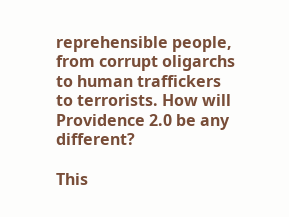reprehensible people, from corrupt oligarchs to human traffickers to terrorists. How will Providence 2.0 be any different?

This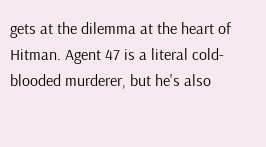gets at the dilemma at the heart of Hitman. Agent 47 is a literal cold-blooded murderer, but he's also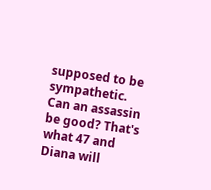supposed to be sympathetic. Can an assassin be good? That's what 47 and Diana will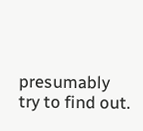presumably try to find out.